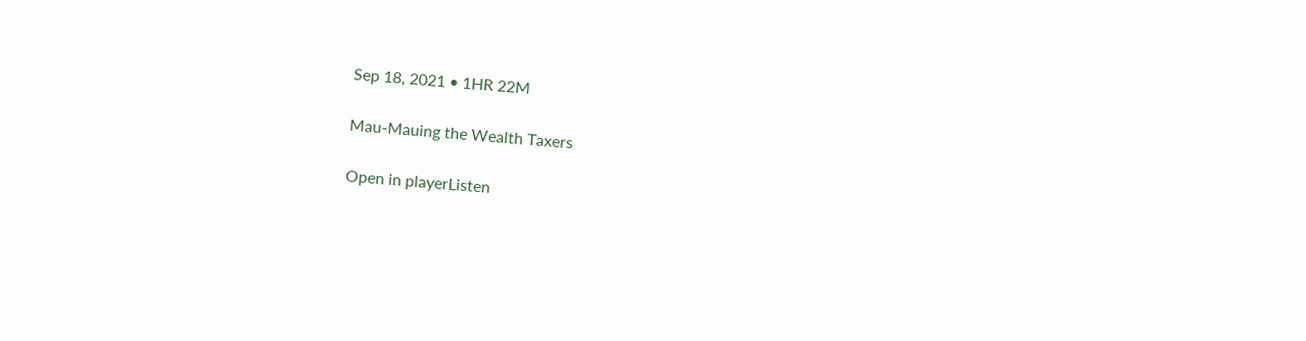Sep 18, 2021 • 1HR 22M

Mau-Mauing the Wealth Taxers

Open in playerListen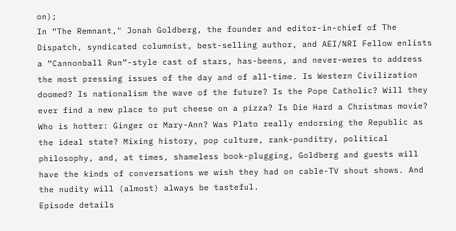on);
In “The Remnant," Jonah Goldberg, the founder and editor-in-chief of The Dispatch, syndicated columnist, best-selling author, and AEI/NRI Fellow enlists a “Cannonball Run”-style cast of stars, has-beens, and never-weres to address the most pressing issues of the day and of all-time. Is Western Civilization doomed? Is nationalism the wave of the future? Is the Pope Catholic? Will they ever find a new place to put cheese on a pizza? Is Die Hard a Christmas movie? Who is hotter: Ginger or Mary-Ann? Was Plato really endorsing the Republic as the ideal state? Mixing history, pop culture, rank-punditry, political philosophy, and, at times, shameless book-plugging, Goldberg and guests will have the kinds of conversations we wish they had on cable-TV shout shows. And the nudity will (almost) always be tasteful.
Episode details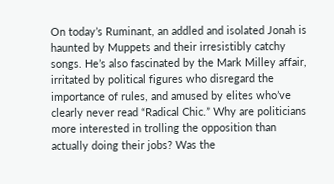On today’s Ruminant, an addled and isolated Jonah is haunted by Muppets and their irresistibly catchy songs. He’s also fascinated by the Mark Milley affair, irritated by political figures who disregard the importance of rules, and amused by elites who’ve clearly never read “Radical Chic.” Why are politicians more interested in trolling the opposition than actually doing their jobs? Was the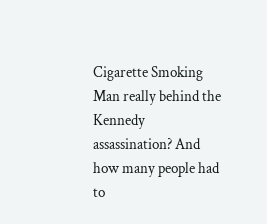Cigarette Smoking Man really behind the Kennedy assassination? And how many people had to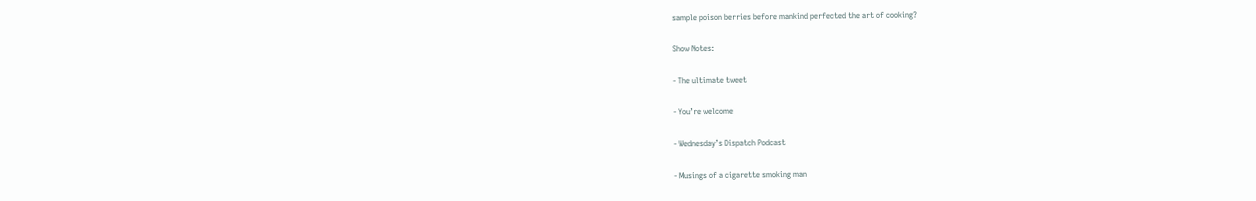sample poison berries before mankind perfected the art of cooking?

Show Notes:

- The ultimate tweet

- You’re welcome

- Wednesday’s Dispatch Podcast

- Musings of a cigarette smoking man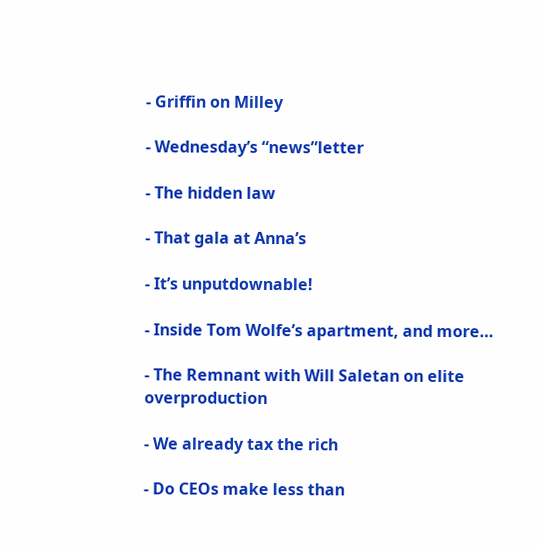- Griffin on Milley

- Wednesday’s “news”letter

- The hidden law

- That gala at Anna’s

- It’s unputdownable!

- Inside Tom Wolfe’s apartment, and more…

- The Remnant with Will Saletan on elite overproduction

- We already tax the rich

- Do CEOs make less than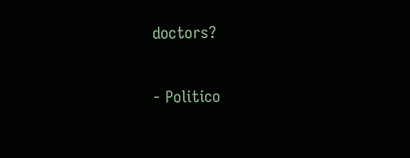doctors?

- Politico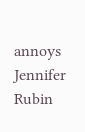annoys Jennifer Rubin